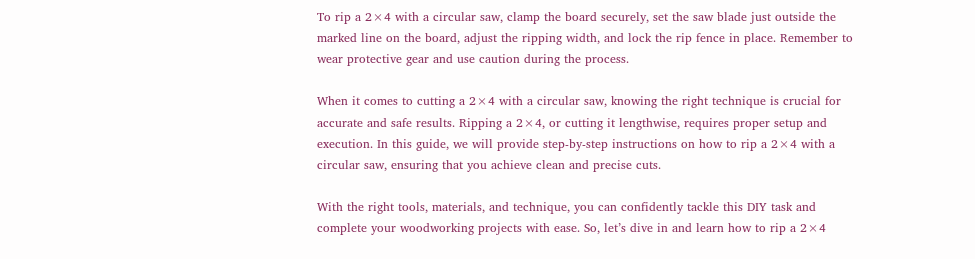To rip a 2×4 with a circular saw, clamp the board securely, set the saw blade just outside the marked line on the board, adjust the ripping width, and lock the rip fence in place. Remember to wear protective gear and use caution during the process.

When it comes to cutting a 2×4 with a circular saw, knowing the right technique is crucial for accurate and safe results. Ripping a 2×4, or cutting it lengthwise, requires proper setup and execution. In this guide, we will provide step-by-step instructions on how to rip a 2×4 with a circular saw, ensuring that you achieve clean and precise cuts.

With the right tools, materials, and technique, you can confidently tackle this DIY task and complete your woodworking projects with ease. So, let’s dive in and learn how to rip a 2×4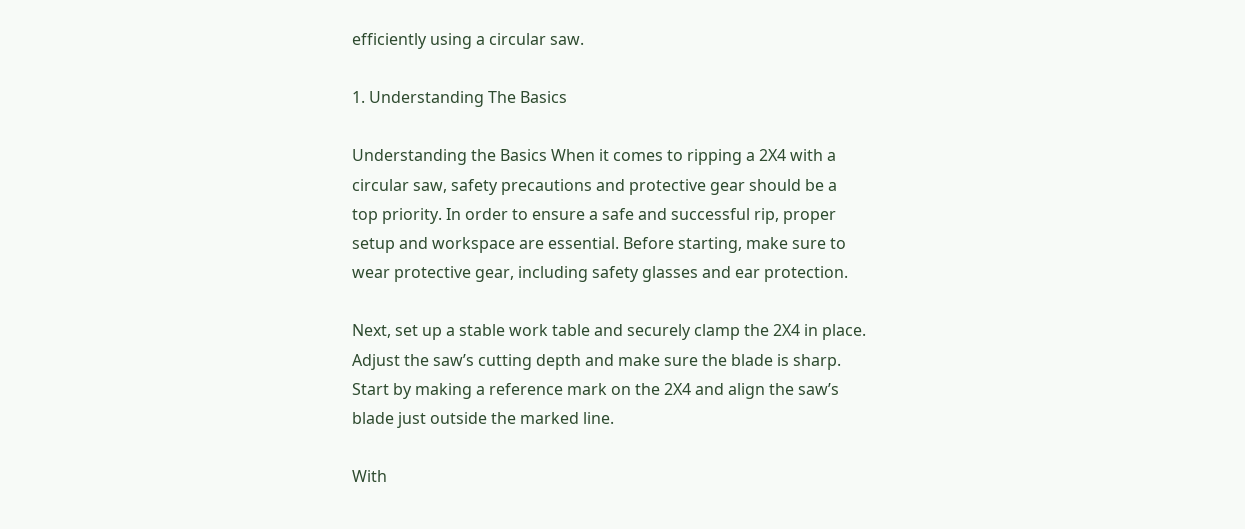efficiently using a circular saw.

1. Understanding The Basics

Understanding the Basics When it comes to ripping a 2X4 with a circular saw, safety precautions and protective gear should be a top priority. In order to ensure a safe and successful rip, proper setup and workspace are essential. Before starting, make sure to wear protective gear, including safety glasses and ear protection.

Next, set up a stable work table and securely clamp the 2X4 in place. Adjust the saw’s cutting depth and make sure the blade is sharp. Start by making a reference mark on the 2X4 and align the saw’s blade just outside the marked line.

With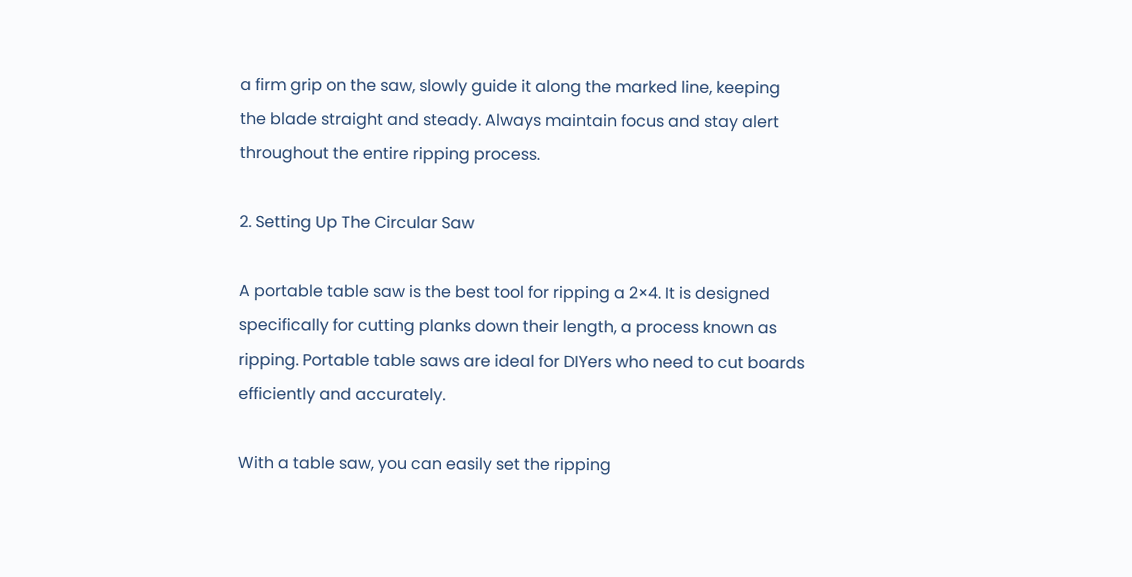a firm grip on the saw, slowly guide it along the marked line, keeping the blade straight and steady. Always maintain focus and stay alert throughout the entire ripping process.

2. Setting Up The Circular Saw

A portable table saw is the best tool for ripping a 2×4. It is designed specifically for cutting planks down their length, a process known as ripping. Portable table saws are ideal for DIYers who need to cut boards efficiently and accurately.

With a table saw, you can easily set the ripping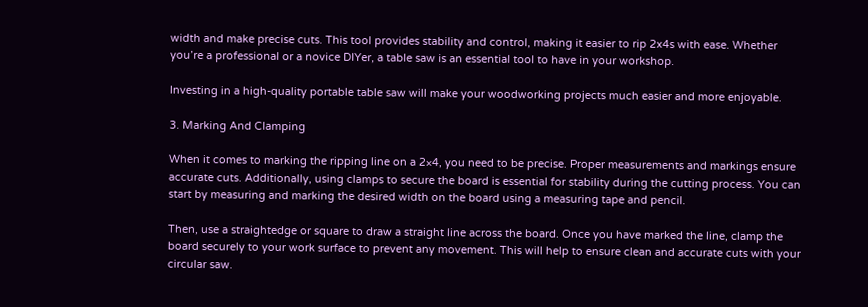width and make precise cuts. This tool provides stability and control, making it easier to rip 2x4s with ease. Whether you’re a professional or a novice DIYer, a table saw is an essential tool to have in your workshop.

Investing in a high-quality portable table saw will make your woodworking projects much easier and more enjoyable.

3. Marking And Clamping

When it comes to marking the ripping line on a 2×4, you need to be precise. Proper measurements and markings ensure accurate cuts. Additionally, using clamps to secure the board is essential for stability during the cutting process. You can start by measuring and marking the desired width on the board using a measuring tape and pencil.

Then, use a straightedge or square to draw a straight line across the board. Once you have marked the line, clamp the board securely to your work surface to prevent any movement. This will help to ensure clean and accurate cuts with your circular saw.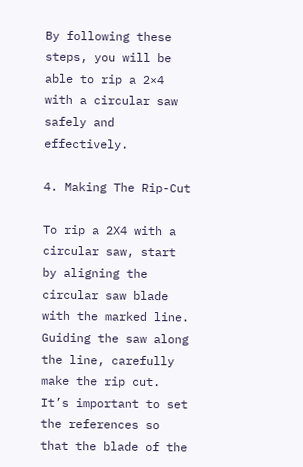By following these steps, you will be able to rip a 2×4 with a circular saw safely and effectively.

4. Making The Rip-Cut

To rip a 2X4 with a circular saw, start by aligning the circular saw blade with the marked line. Guiding the saw along the line, carefully make the rip cut. It’s important to set the references so that the blade of the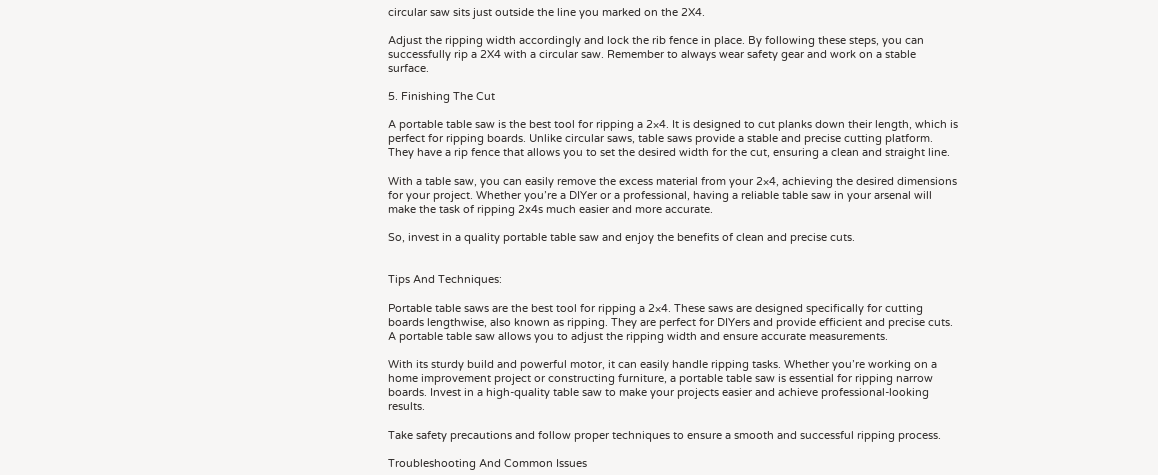circular saw sits just outside the line you marked on the 2X4.

Adjust the ripping width accordingly and lock the rib fence in place. By following these steps, you can successfully rip a 2X4 with a circular saw. Remember to always wear safety gear and work on a stable surface.

5. Finishing The Cut

A portable table saw is the best tool for ripping a 2×4. It is designed to cut planks down their length, which is perfect for ripping boards. Unlike circular saws, table saws provide a stable and precise cutting platform. They have a rip fence that allows you to set the desired width for the cut, ensuring a clean and straight line.

With a table saw, you can easily remove the excess material from your 2×4, achieving the desired dimensions for your project. Whether you’re a DIYer or a professional, having a reliable table saw in your arsenal will make the task of ripping 2x4s much easier and more accurate.

So, invest in a quality portable table saw and enjoy the benefits of clean and precise cuts.


Tips And Techniques:

Portable table saws are the best tool for ripping a 2×4. These saws are designed specifically for cutting boards lengthwise, also known as ripping. They are perfect for DIYers and provide efficient and precise cuts. A portable table saw allows you to adjust the ripping width and ensure accurate measurements.

With its sturdy build and powerful motor, it can easily handle ripping tasks. Whether you’re working on a home improvement project or constructing furniture, a portable table saw is essential for ripping narrow boards. Invest in a high-quality table saw to make your projects easier and achieve professional-looking results.

Take safety precautions and follow proper techniques to ensure a smooth and successful ripping process.

Troubleshooting And Common Issues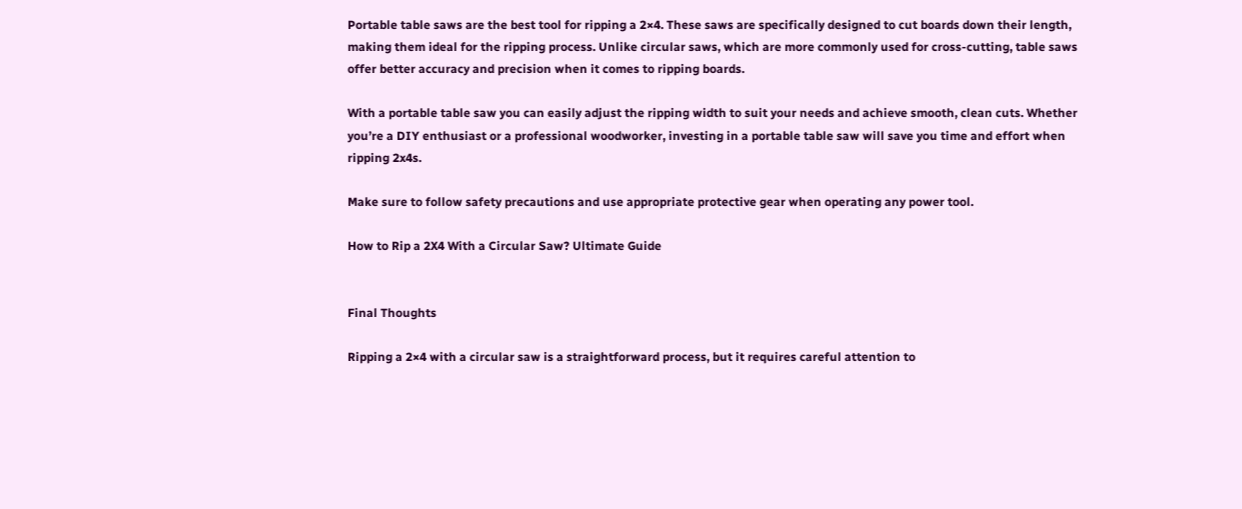Portable table saws are the best tool for ripping a 2×4. These saws are specifically designed to cut boards down their length, making them ideal for the ripping process. Unlike circular saws, which are more commonly used for cross-cutting, table saws offer better accuracy and precision when it comes to ripping boards.

With a portable table saw you can easily adjust the ripping width to suit your needs and achieve smooth, clean cuts. Whether you’re a DIY enthusiast or a professional woodworker, investing in a portable table saw will save you time and effort when ripping 2x4s.

Make sure to follow safety precautions and use appropriate protective gear when operating any power tool.

How to Rip a 2X4 With a Circular Saw? Ultimate Guide


Final Thoughts

Ripping a 2×4 with a circular saw is a straightforward process, but it requires careful attention to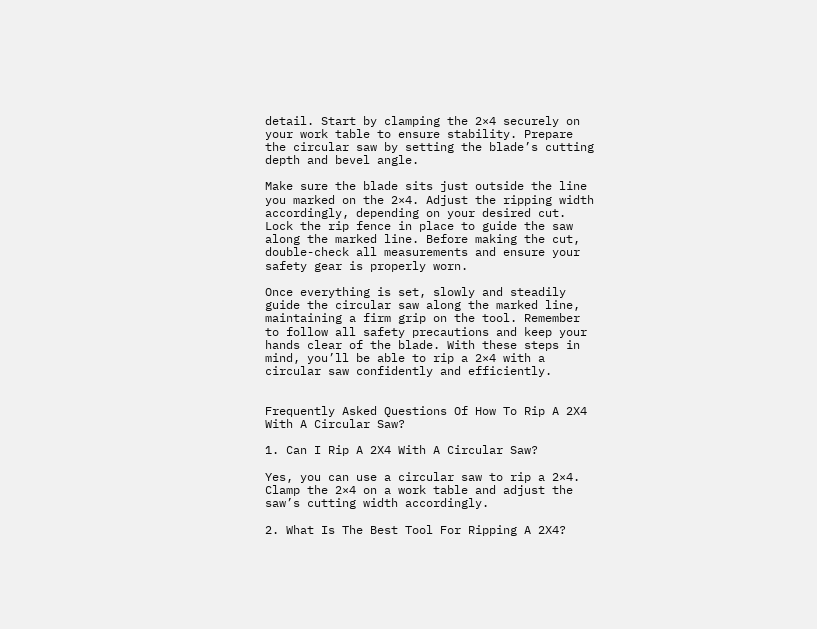detail. Start by clamping the 2×4 securely on your work table to ensure stability. Prepare the circular saw by setting the blade’s cutting depth and bevel angle.

Make sure the blade sits just outside the line you marked on the 2×4. Adjust the ripping width accordingly, depending on your desired cut. Lock the rip fence in place to guide the saw along the marked line. Before making the cut, double-check all measurements and ensure your safety gear is properly worn.

Once everything is set, slowly and steadily guide the circular saw along the marked line, maintaining a firm grip on the tool. Remember to follow all safety precautions and keep your hands clear of the blade. With these steps in mind, you’ll be able to rip a 2×4 with a circular saw confidently and efficiently.


Frequently Asked Questions Of How To Rip A 2X4 With A Circular Saw?

1. Can I Rip A 2X4 With A Circular Saw?

Yes, you can use a circular saw to rip a 2×4. Clamp the 2×4 on a work table and adjust the saw’s cutting width accordingly.

2. What Is The Best Tool For Ripping A 2X4?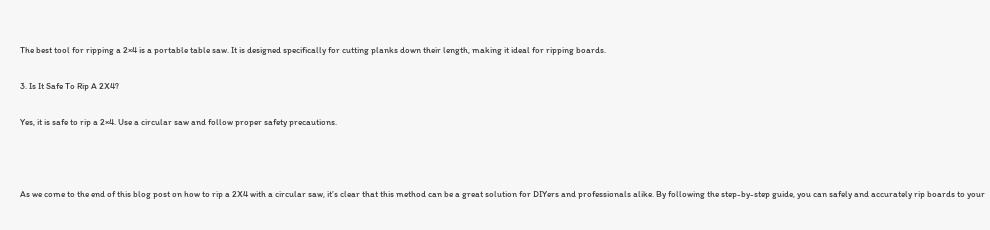The best tool for ripping a 2×4 is a portable table saw. It is designed specifically for cutting planks down their length, making it ideal for ripping boards.

3. Is It Safe To Rip A 2X4?

Yes, it is safe to rip a 2×4. Use a circular saw and follow proper safety precautions.



As we come to the end of this blog post on how to rip a 2X4 with a circular saw, it’s clear that this method can be a great solution for DIYers and professionals alike. By following the step-by-step guide, you can safely and accurately rip boards to your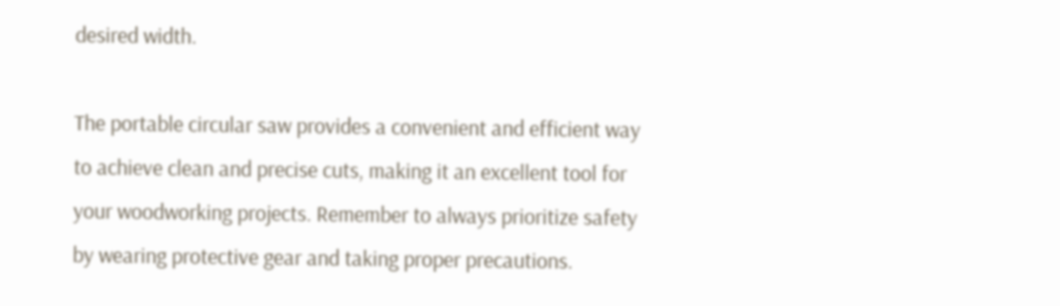desired width.

The portable circular saw provides a convenient and efficient way to achieve clean and precise cuts, making it an excellent tool for your woodworking projects. Remember to always prioritize safety by wearing protective gear and taking proper precautions.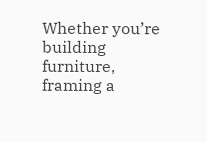Whether you’re building furniture, framing a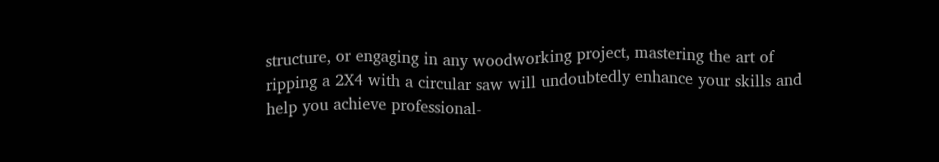structure, or engaging in any woodworking project, mastering the art of ripping a 2X4 with a circular saw will undoubtedly enhance your skills and help you achieve professional-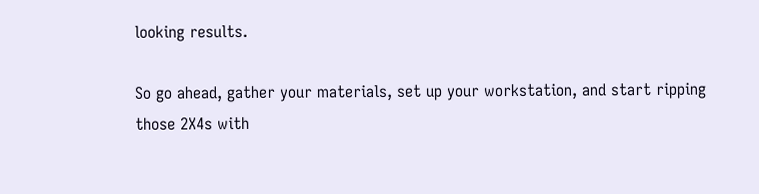looking results.

So go ahead, gather your materials, set up your workstation, and start ripping those 2X4s with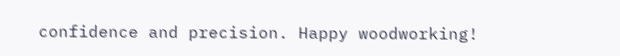confidence and precision. Happy woodworking!